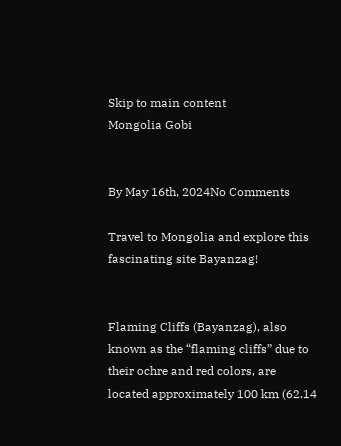Skip to main content
Mongolia Gobi


By May 16th, 2024No Comments

Travel to Mongolia and explore this fascinating site Bayanzag!


Flaming Cliffs (Bayanzag), also known as the “flaming cliffs” due to their ochre and red colors, are located approximately 100 km (62.14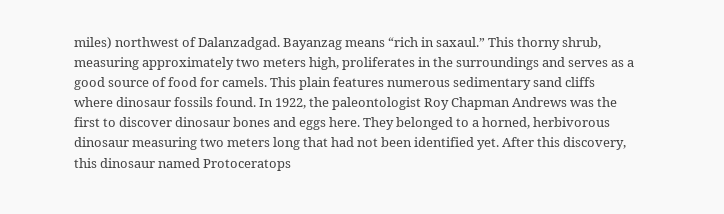miles) northwest of Dalanzadgad. Bayanzag means “rich in saxaul.” This thorny shrub, measuring approximately two meters high, proliferates in the surroundings and serves as a good source of food for camels. This plain features numerous sedimentary sand cliffs where dinosaur fossils found. In 1922, the paleontologist Roy Chapman Andrews was the first to discover dinosaur bones and eggs here. They belonged to a horned, herbivorous dinosaur measuring two meters long that had not been identified yet. After this discovery, this dinosaur named Protoceratops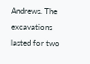Andrews. The excavations lasted for two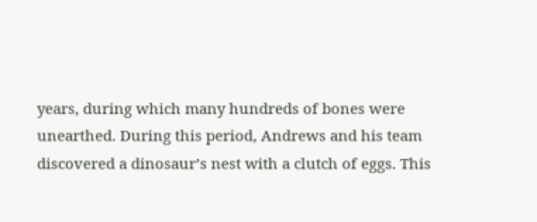years, during which many hundreds of bones were unearthed. During this period, Andrews and his team discovered a dinosaur’s nest with a clutch of eggs. This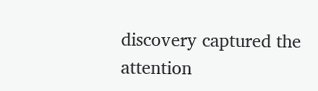discovery captured the attention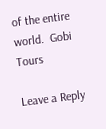of the entire world.  Gobi Tours

Leave a Reply